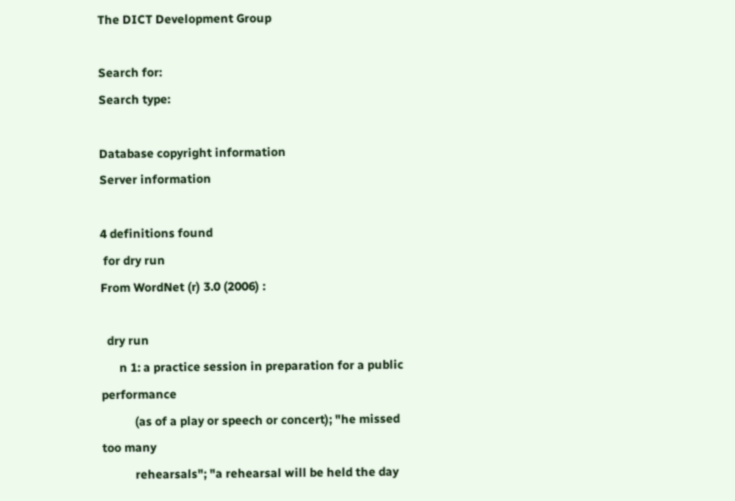The DICT Development Group

Search for:
Search type:

Database copyright information
Server information

4 definitions found
 for dry run
From WordNet (r) 3.0 (2006) :

  dry run
      n 1: a practice session in preparation for a public performance
           (as of a play or speech or concert); "he missed too many
           rehearsals"; "a rehearsal will be held the day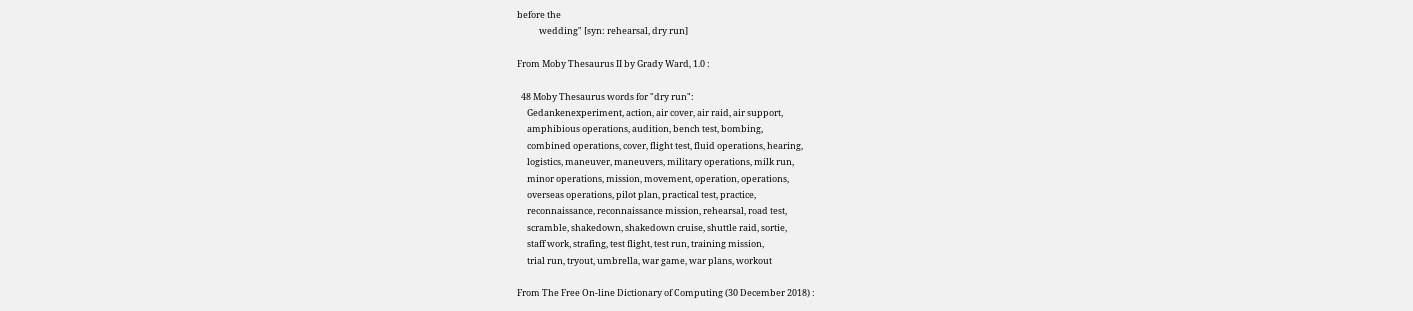before the
           wedding" [syn: rehearsal, dry run]

From Moby Thesaurus II by Grady Ward, 1.0 :

  48 Moby Thesaurus words for "dry run":
     Gedankenexperiment, action, air cover, air raid, air support,
     amphibious operations, audition, bench test, bombing,
     combined operations, cover, flight test, fluid operations, hearing,
     logistics, maneuver, maneuvers, military operations, milk run,
     minor operations, mission, movement, operation, operations,
     overseas operations, pilot plan, practical test, practice,
     reconnaissance, reconnaissance mission, rehearsal, road test,
     scramble, shakedown, shakedown cruise, shuttle raid, sortie,
     staff work, strafing, test flight, test run, training mission,
     trial run, tryout, umbrella, war game, war plans, workout

From The Free On-line Dictionary of Computing (30 December 2018) :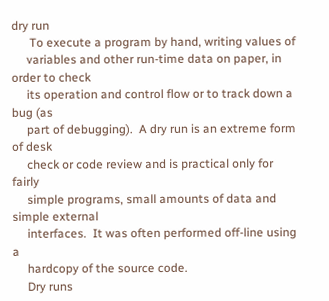dry run
      To execute a program by hand, writing values of
     variables and other run-time data on paper, in order to check
     its operation and control flow or to track down a bug (as
     part of debugging).  A dry run is an extreme form of desk
     check or code review and is practical only for fairly
     simple programs, small amounts of data and simple external
     interfaces.  It was often performed off-line using a
     hardcopy of the source code.
     Dry runs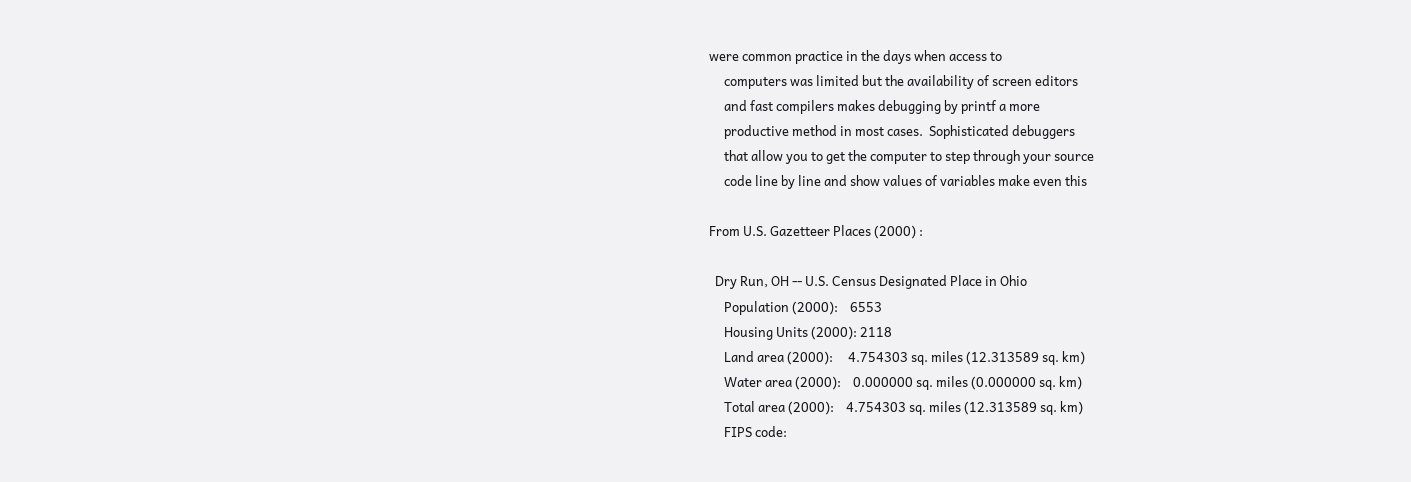were common practice in the days when access to
     computers was limited but the availability of screen editors
     and fast compilers makes debugging by printf a more
     productive method in most cases.  Sophisticated debuggers
     that allow you to get the computer to step through your source
     code line by line and show values of variables make even this

From U.S. Gazetteer Places (2000) :

  Dry Run, OH -- U.S. Census Designated Place in Ohio
     Population (2000):    6553
     Housing Units (2000): 2118
     Land area (2000):     4.754303 sq. miles (12.313589 sq. km)
     Water area (2000):    0.000000 sq. miles (0.000000 sq. km)
     Total area (2000):    4.754303 sq. miles (12.313589 sq. km)
     FIPS code: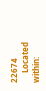22674
     Located within: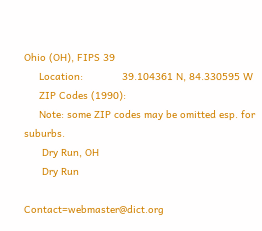Ohio (OH), FIPS 39
     Location:             39.104361 N, 84.330595 W
     ZIP Codes (1990):
     Note: some ZIP codes may be omitted esp. for suburbs.
      Dry Run, OH
      Dry Run

Contact=webmaster@dict.org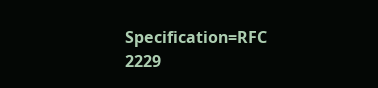Specification=RFC 2229